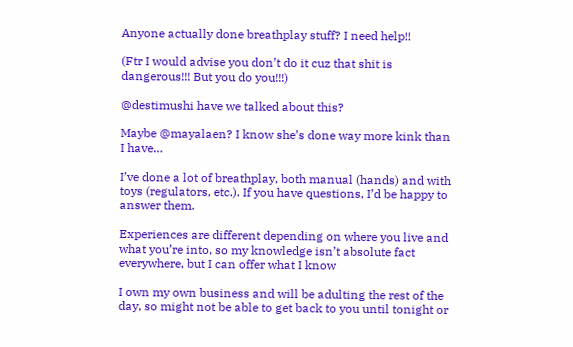Anyone actually done breathplay stuff? I need help!!

(Ftr I would advise you don’t do it cuz that shit is dangerous!!! But you do you!!!)

@destimushi have we talked about this?

Maybe @mayalaen? I know she’s done way more kink than I have…

I’ve done a lot of breathplay, both manual (hands) and with toys (regulators, etc.). If you have questions, I’d be happy to answer them.

Experiences are different depending on where you live and what you’re into, so my knowledge isn’t absolute fact everywhere, but I can offer what I know

I own my own business and will be adulting the rest of the day, so might not be able to get back to you until tonight or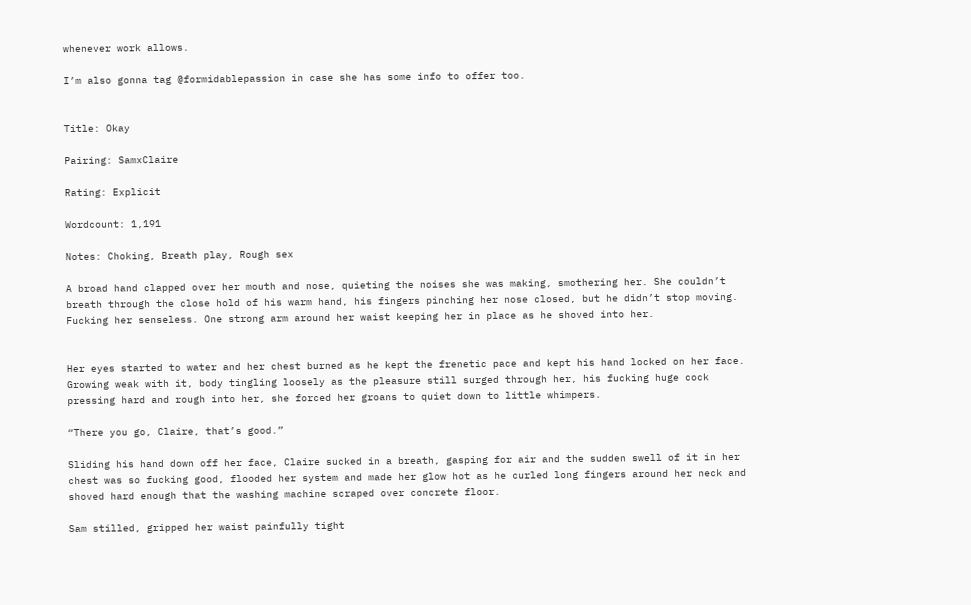whenever work allows.

I’m also gonna tag @formidablepassion in case she has some info to offer too.


Title: Okay

Pairing: SamxClaire

Rating: Explicit

Wordcount: 1,191

Notes: Choking, Breath play, Rough sex

A broad hand clapped over her mouth and nose, quieting the noises she was making, smothering her. She couldn’t breath through the close hold of his warm hand, his fingers pinching her nose closed, but he didn’t stop moving. Fucking her senseless. One strong arm around her waist keeping her in place as he shoved into her.


Her eyes started to water and her chest burned as he kept the frenetic pace and kept his hand locked on her face. Growing weak with it, body tingling loosely as the pleasure still surged through her, his fucking huge cock pressing hard and rough into her, she forced her groans to quiet down to little whimpers.

“There you go, Claire, that’s good.”

Sliding his hand down off her face, Claire sucked in a breath, gasping for air and the sudden swell of it in her chest was so fucking good, flooded her system and made her glow hot as he curled long fingers around her neck and shoved hard enough that the washing machine scraped over concrete floor.

Sam stilled, gripped her waist painfully tight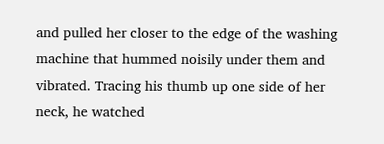and pulled her closer to the edge of the washing machine that hummed noisily under them and vibrated. Tracing his thumb up one side of her neck, he watched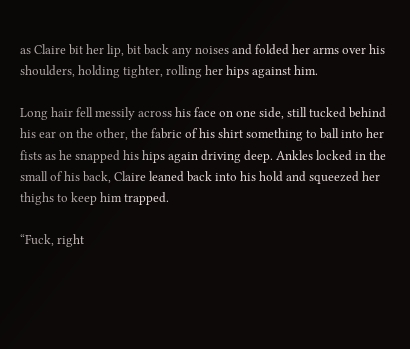as Claire bit her lip, bit back any noises and folded her arms over his shoulders, holding tighter, rolling her hips against him.

Long hair fell messily across his face on one side, still tucked behind his ear on the other, the fabric of his shirt something to ball into her fists as he snapped his hips again driving deep. Ankles locked in the small of his back, Claire leaned back into his hold and squeezed her thighs to keep him trapped.

“Fuck, right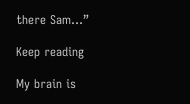there Sam…”

Keep reading

My brain is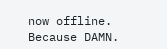now offline. Because DAMN.